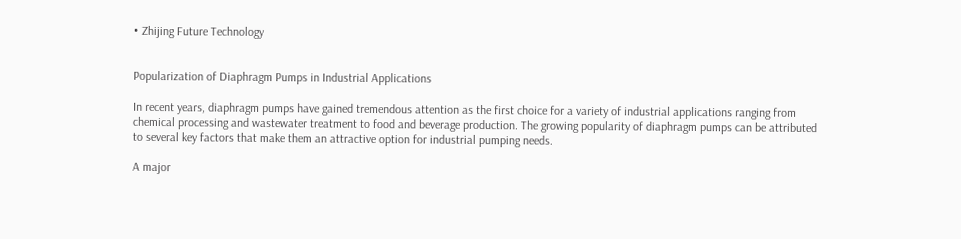• Zhijing Future Technology


Popularization of Diaphragm Pumps in Industrial Applications

In recent years, diaphragm pumps have gained tremendous attention as the first choice for a variety of industrial applications ranging from chemical processing and wastewater treatment to food and beverage production. The growing popularity of diaphragm pumps can be attributed to several key factors that make them an attractive option for industrial pumping needs.

A major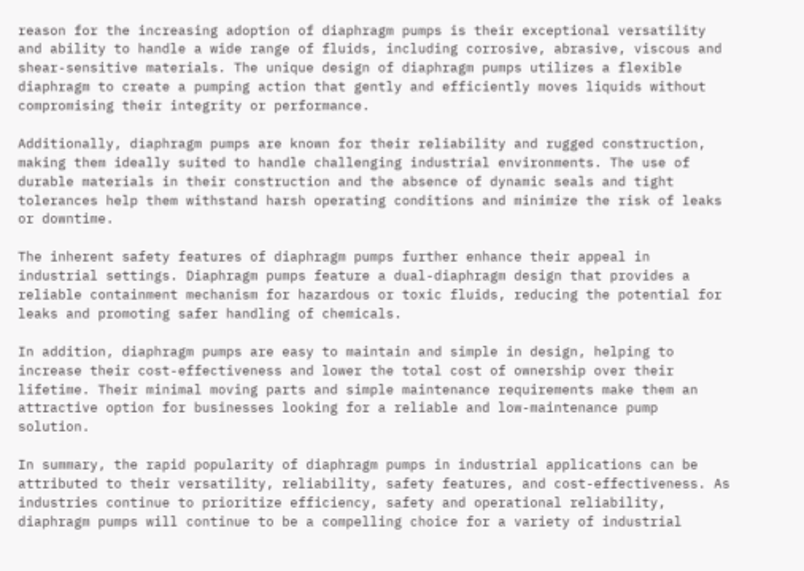reason for the increasing adoption of diaphragm pumps is their exceptional versatility and ability to handle a wide range of fluids, including corrosive, abrasive, viscous and shear-sensitive materials. The unique design of diaphragm pumps utilizes a flexible diaphragm to create a pumping action that gently and efficiently moves liquids without compromising their integrity or performance.

Additionally, diaphragm pumps are known for their reliability and rugged construction, making them ideally suited to handle challenging industrial environments. The use of durable materials in their construction and the absence of dynamic seals and tight tolerances help them withstand harsh operating conditions and minimize the risk of leaks or downtime.

The inherent safety features of diaphragm pumps further enhance their appeal in industrial settings. Diaphragm pumps feature a dual-diaphragm design that provides a reliable containment mechanism for hazardous or toxic fluids, reducing the potential for leaks and promoting safer handling of chemicals.

In addition, diaphragm pumps are easy to maintain and simple in design, helping to increase their cost-effectiveness and lower the total cost of ownership over their lifetime. Their minimal moving parts and simple maintenance requirements make them an attractive option for businesses looking for a reliable and low-maintenance pump solution.

In summary, the rapid popularity of diaphragm pumps in industrial applications can be attributed to their versatility, reliability, safety features, and cost-effectiveness. As industries continue to prioritize efficiency, safety and operational reliability, diaphragm pumps will continue to be a compelling choice for a variety of industrial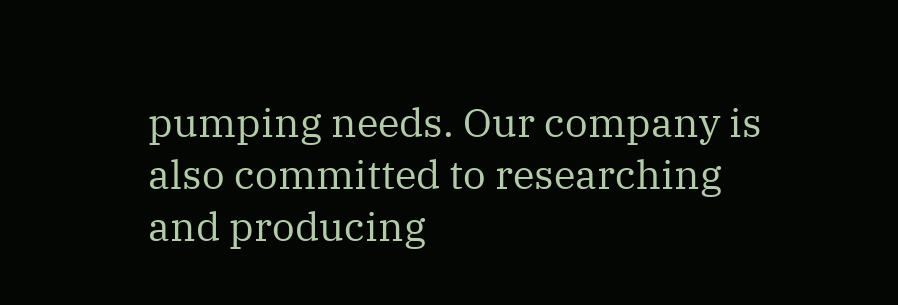pumping needs. Our company is also committed to researching and producing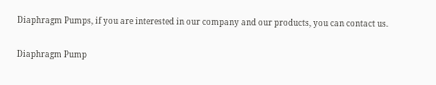Diaphragm Pumps, if you are interested in our company and our products, you can contact us.

Diaphragm Pump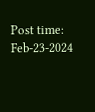Post time: Feb-23-2024